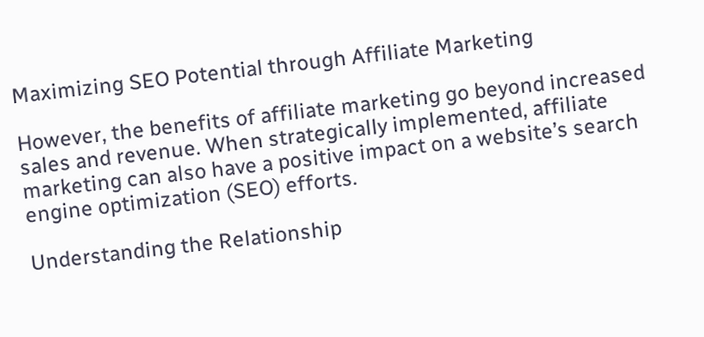Maximizing SEO Potential through Affiliate Marketing

However, the benefits of affiliate marketing go beyond increased sales and revenue. When strategically implemented, affiliate marketing can also have a positive impact on a website’s search engine optimization (SEO) efforts.

Understanding the Relationship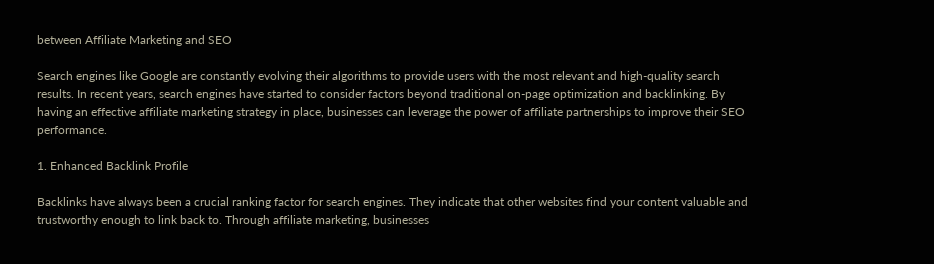between Affiliate Marketing and SEO

Search engines like Google are constantly evolving their algorithms to provide users with the most relevant and high-quality search results. In recent years, search engines have started to consider factors beyond traditional on-page optimization and backlinking. By having an effective affiliate marketing strategy in place, businesses can leverage the power of affiliate partnerships to improve their SEO performance.

1. Enhanced Backlink Profile

Backlinks have always been a crucial ranking factor for search engines. They indicate that other websites find your content valuable and trustworthy enough to link back to. Through affiliate marketing, businesses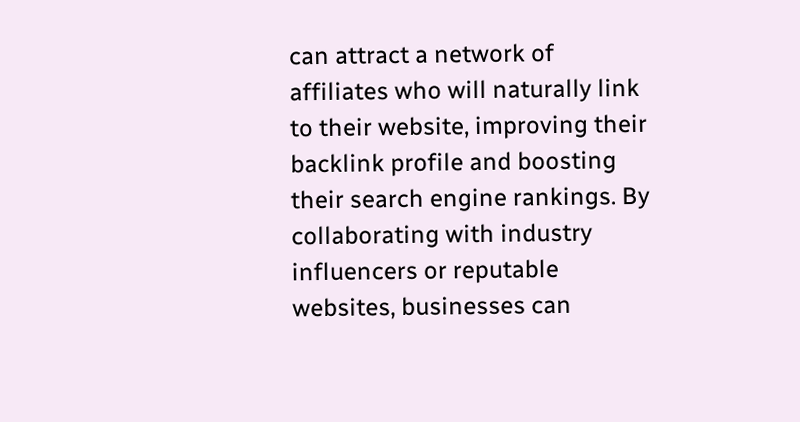can attract a network of affiliates who will naturally link to their website, improving their backlink profile and boosting their search engine rankings. By collaborating with industry influencers or reputable websites, businesses can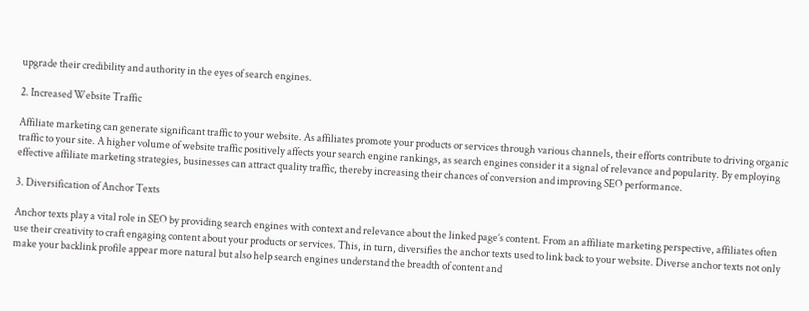upgrade their credibility and authority in the eyes of search engines.

2. Increased Website Traffic

Affiliate marketing can generate significant traffic to your website. As affiliates promote your products or services through various channels, their efforts contribute to driving organic traffic to your site. A higher volume of website traffic positively affects your search engine rankings, as search engines consider it a signal of relevance and popularity. By employing effective affiliate marketing strategies, businesses can attract quality traffic, thereby increasing their chances of conversion and improving SEO performance.

3. Diversification of Anchor Texts

Anchor texts play a vital role in SEO by providing search engines with context and relevance about the linked page’s content. From an affiliate marketing perspective, affiliates often use their creativity to craft engaging content about your products or services. This, in turn, diversifies the anchor texts used to link back to your website. Diverse anchor texts not only make your backlink profile appear more natural but also help search engines understand the breadth of content and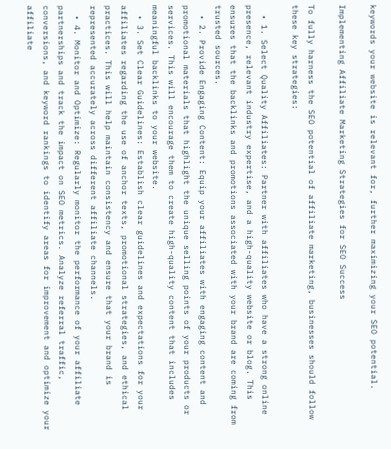keywords your website is relevant for, further maximizing your SEO potential.

Implementing Affiliate Marketing Strategies for SEO Success

To fully harness the SEO potential of affiliate marketing, businesses should follow these key strategies:

  • 1. Select Quality Affiliates: Partner with affiliates who have a strong online presence, relevant industry expertise, and a high-quality website or blog. This ensures that the backlinks and promotions associated with your brand are coming from trusted sources.
  • 2. Provide Engaging Content: Equip your affiliates with engaging content and promotional materials that highlight the unique selling points of your products or services. This will encourage them to create high-quality content that includes meaningful backlinks to your website.
  • 3. Set Clear Guidelines: Establish clear guidelines and expectations for your affiliates regarding the use of anchor texts, promotional strategies, and ethical practices. This will help maintain consistency and ensure that your brand is represented accurately across different affiliate channels.
  • 4. Monitor and Optimize: Regularly monitor the performance of your affiliate partnerships and track the impact on SEO metrics. Analyze referral traffic, conversions, and keyword rankings to identify areas for improvement and optimize your affiliate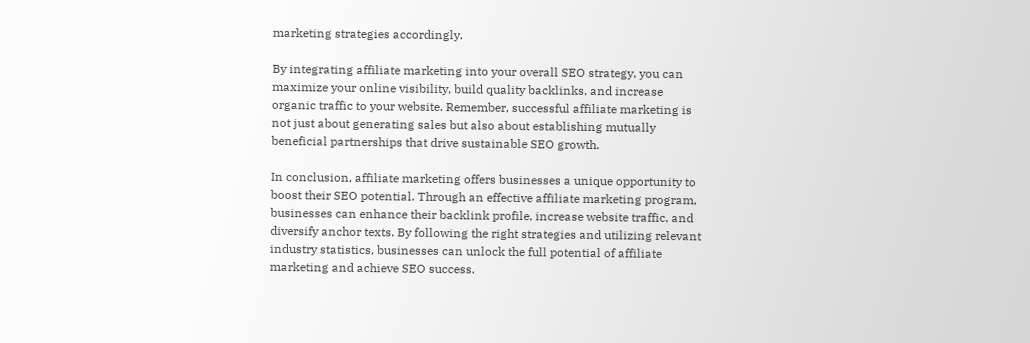marketing strategies accordingly.

By integrating affiliate marketing into your overall SEO strategy, you can maximize your online visibility, build quality backlinks, and increase organic traffic to your website. Remember, successful affiliate marketing is not just about generating sales but also about establishing mutually beneficial partnerships that drive sustainable SEO growth.

In conclusion, affiliate marketing offers businesses a unique opportunity to boost their SEO potential. Through an effective affiliate marketing program, businesses can enhance their backlink profile, increase website traffic, and diversify anchor texts. By following the right strategies and utilizing relevant industry statistics, businesses can unlock the full potential of affiliate marketing and achieve SEO success.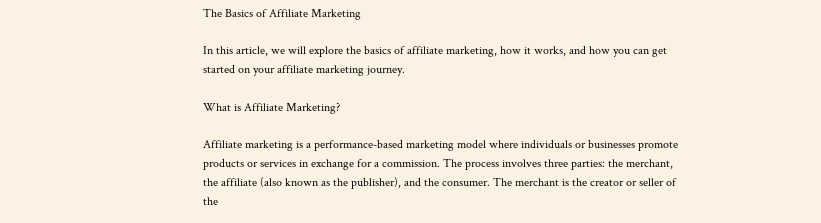The Basics of Affiliate Marketing

In this article, we will explore the basics of affiliate marketing, how it works, and how you can get started on your affiliate marketing journey.

What is Affiliate Marketing?

Affiliate marketing is a performance-based marketing model where individuals or businesses promote products or services in exchange for a commission. The process involves three parties: the merchant, the affiliate (also known as the publisher), and the consumer. The merchant is the creator or seller of the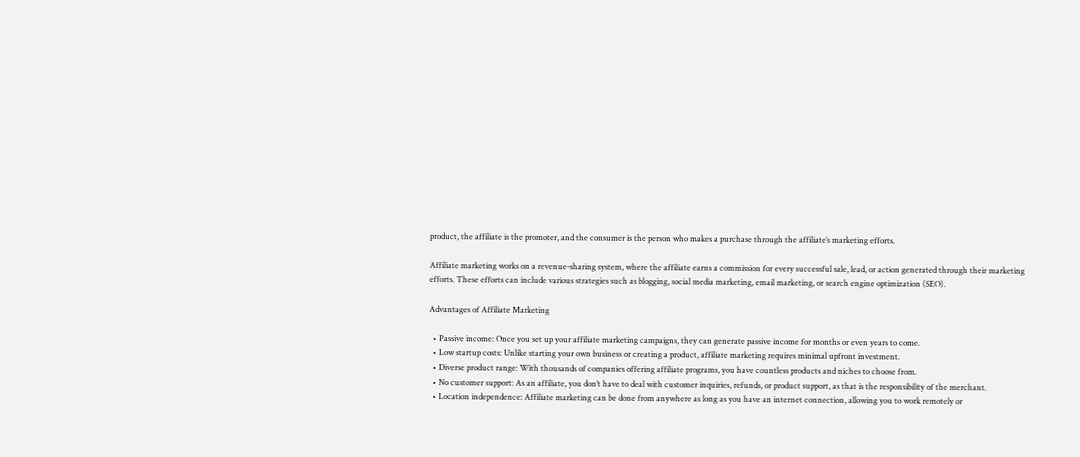product, the affiliate is the promoter, and the consumer is the person who makes a purchase through the affiliate’s marketing efforts.

Affiliate marketing works on a revenue-sharing system, where the affiliate earns a commission for every successful sale, lead, or action generated through their marketing efforts. These efforts can include various strategies such as blogging, social media marketing, email marketing, or search engine optimization (SEO).

Advantages of Affiliate Marketing

  • Passive income: Once you set up your affiliate marketing campaigns, they can generate passive income for months or even years to come.
  • Low startup costs: Unlike starting your own business or creating a product, affiliate marketing requires minimal upfront investment.
  • Diverse product range: With thousands of companies offering affiliate programs, you have countless products and niches to choose from.
  • No customer support: As an affiliate, you don’t have to deal with customer inquiries, refunds, or product support, as that is the responsibility of the merchant.
  • Location independence: Affiliate marketing can be done from anywhere as long as you have an internet connection, allowing you to work remotely or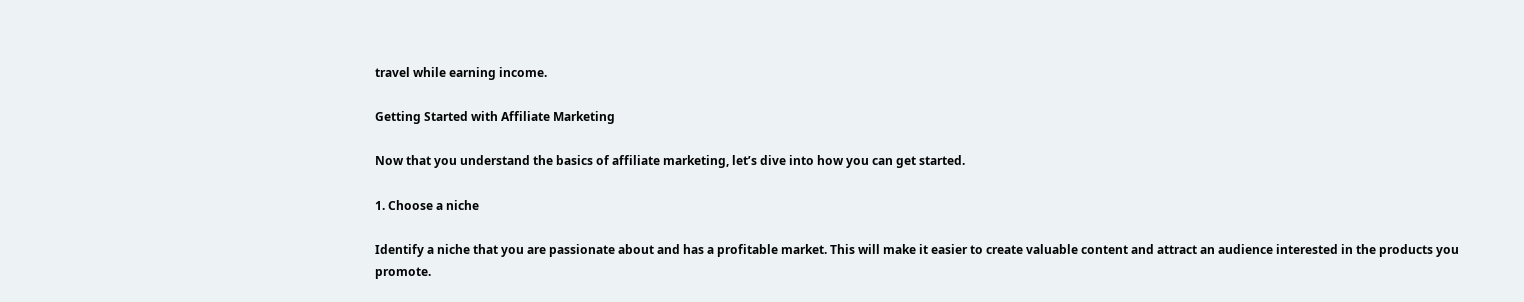travel while earning income.

Getting Started with Affiliate Marketing

Now that you understand the basics of affiliate marketing, let’s dive into how you can get started.

1. Choose a niche

Identify a niche that you are passionate about and has a profitable market. This will make it easier to create valuable content and attract an audience interested in the products you promote.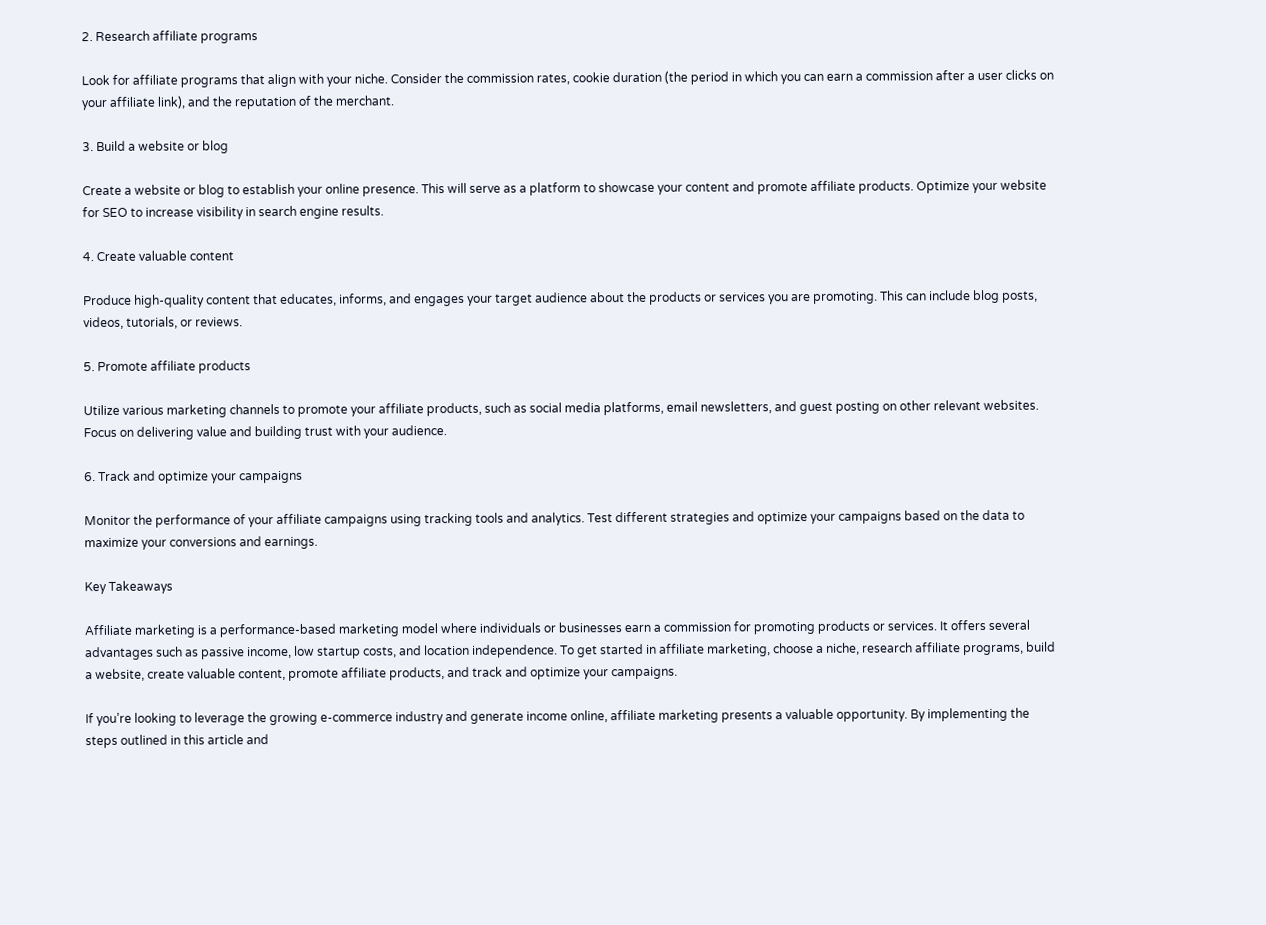2. Research affiliate programs

Look for affiliate programs that align with your niche. Consider the commission rates, cookie duration (the period in which you can earn a commission after a user clicks on your affiliate link), and the reputation of the merchant.

3. Build a website or blog

Create a website or blog to establish your online presence. This will serve as a platform to showcase your content and promote affiliate products. Optimize your website for SEO to increase visibility in search engine results.

4. Create valuable content

Produce high-quality content that educates, informs, and engages your target audience about the products or services you are promoting. This can include blog posts, videos, tutorials, or reviews.

5. Promote affiliate products

Utilize various marketing channels to promote your affiliate products, such as social media platforms, email newsletters, and guest posting on other relevant websites. Focus on delivering value and building trust with your audience.

6. Track and optimize your campaigns

Monitor the performance of your affiliate campaigns using tracking tools and analytics. Test different strategies and optimize your campaigns based on the data to maximize your conversions and earnings.

Key Takeaways

Affiliate marketing is a performance-based marketing model where individuals or businesses earn a commission for promoting products or services. It offers several advantages such as passive income, low startup costs, and location independence. To get started in affiliate marketing, choose a niche, research affiliate programs, build a website, create valuable content, promote affiliate products, and track and optimize your campaigns.

If you’re looking to leverage the growing e-commerce industry and generate income online, affiliate marketing presents a valuable opportunity. By implementing the steps outlined in this article and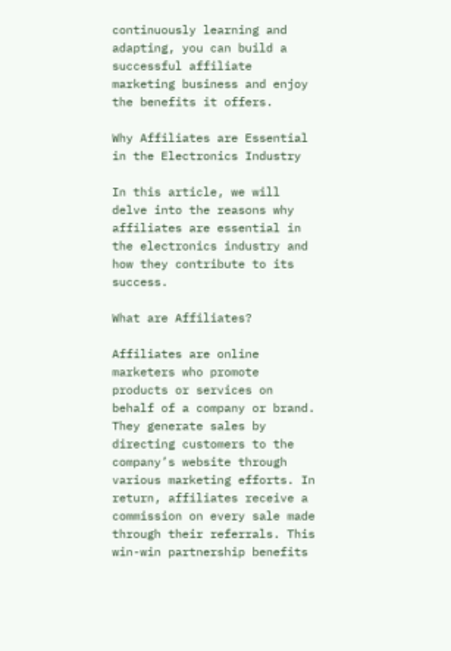continuously learning and adapting, you can build a successful affiliate marketing business and enjoy the benefits it offers.

Why Affiliates are Essential in the Electronics Industry

In this article, we will delve into the reasons why affiliates are essential in the electronics industry and how they contribute to its success.

What are Affiliates?

Affiliates are online marketers who promote products or services on behalf of a company or brand. They generate sales by directing customers to the company’s website through various marketing efforts. In return, affiliates receive a commission on every sale made through their referrals. This win-win partnership benefits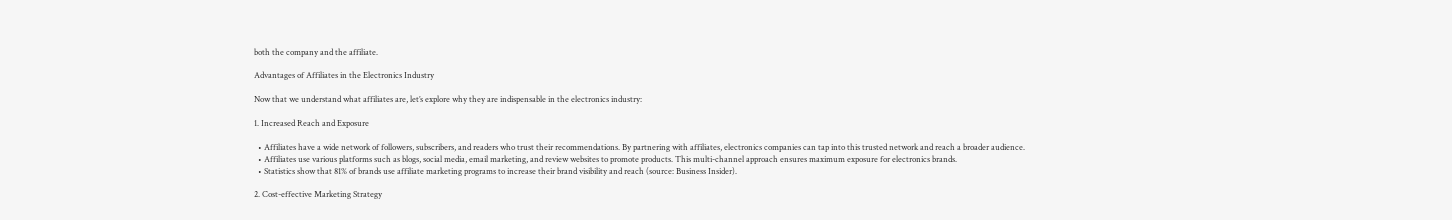both the company and the affiliate.

Advantages of Affiliates in the Electronics Industry

Now that we understand what affiliates are, let’s explore why they are indispensable in the electronics industry:

1. Increased Reach and Exposure

  • Affiliates have a wide network of followers, subscribers, and readers who trust their recommendations. By partnering with affiliates, electronics companies can tap into this trusted network and reach a broader audience.
  • Affiliates use various platforms such as blogs, social media, email marketing, and review websites to promote products. This multi-channel approach ensures maximum exposure for electronics brands.
  • Statistics show that 81% of brands use affiliate marketing programs to increase their brand visibility and reach (source: Business Insider).

2. Cost-effective Marketing Strategy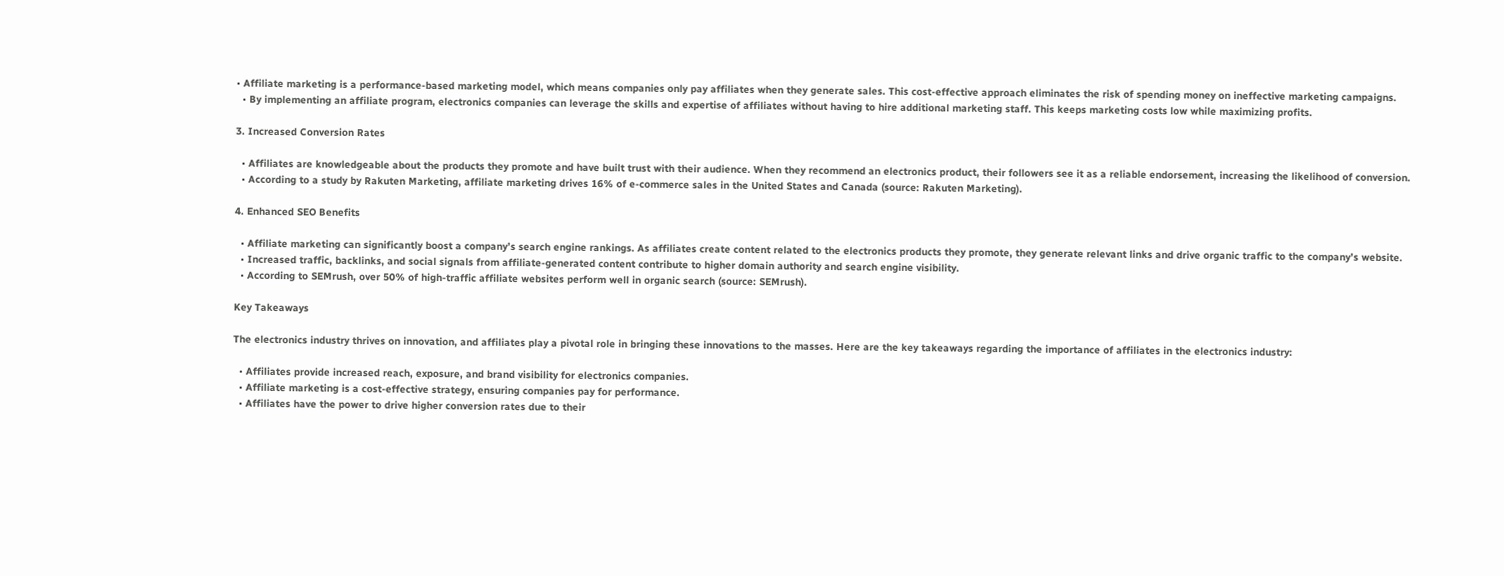• Affiliate marketing is a performance-based marketing model, which means companies only pay affiliates when they generate sales. This cost-effective approach eliminates the risk of spending money on ineffective marketing campaigns.
  • By implementing an affiliate program, electronics companies can leverage the skills and expertise of affiliates without having to hire additional marketing staff. This keeps marketing costs low while maximizing profits.

3. Increased Conversion Rates

  • Affiliates are knowledgeable about the products they promote and have built trust with their audience. When they recommend an electronics product, their followers see it as a reliable endorsement, increasing the likelihood of conversion.
  • According to a study by Rakuten Marketing, affiliate marketing drives 16% of e-commerce sales in the United States and Canada (source: Rakuten Marketing).

4. Enhanced SEO Benefits

  • Affiliate marketing can significantly boost a company’s search engine rankings. As affiliates create content related to the electronics products they promote, they generate relevant links and drive organic traffic to the company’s website.
  • Increased traffic, backlinks, and social signals from affiliate-generated content contribute to higher domain authority and search engine visibility.
  • According to SEMrush, over 50% of high-traffic affiliate websites perform well in organic search (source: SEMrush).

Key Takeaways

The electronics industry thrives on innovation, and affiliates play a pivotal role in bringing these innovations to the masses. Here are the key takeaways regarding the importance of affiliates in the electronics industry:

  • Affiliates provide increased reach, exposure, and brand visibility for electronics companies.
  • Affiliate marketing is a cost-effective strategy, ensuring companies pay for performance.
  • Affiliates have the power to drive higher conversion rates due to their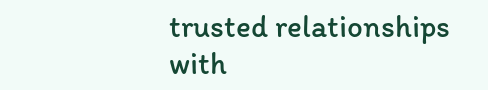trusted relationships with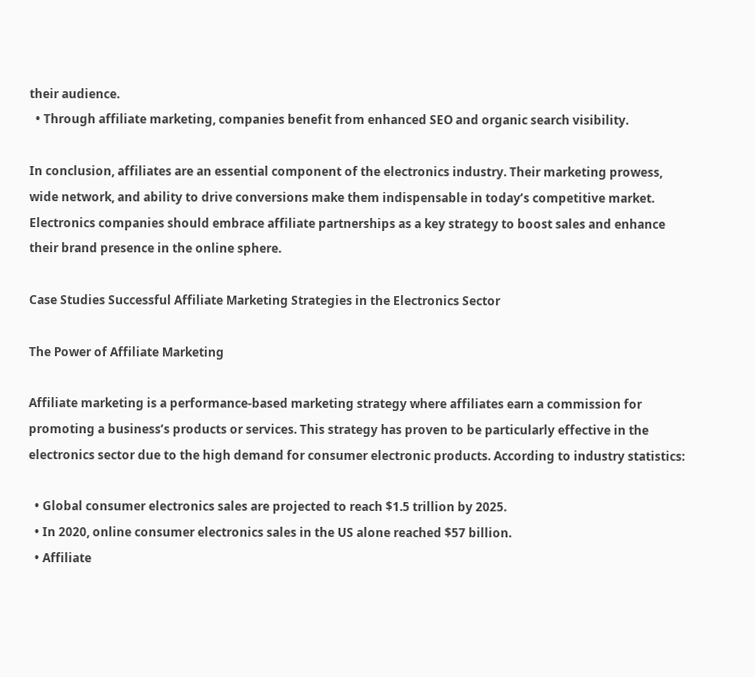their audience.
  • Through affiliate marketing, companies benefit from enhanced SEO and organic search visibility.

In conclusion, affiliates are an essential component of the electronics industry. Their marketing prowess, wide network, and ability to drive conversions make them indispensable in today’s competitive market. Electronics companies should embrace affiliate partnerships as a key strategy to boost sales and enhance their brand presence in the online sphere.

Case Studies Successful Affiliate Marketing Strategies in the Electronics Sector

The Power of Affiliate Marketing

Affiliate marketing is a performance-based marketing strategy where affiliates earn a commission for promoting a business’s products or services. This strategy has proven to be particularly effective in the electronics sector due to the high demand for consumer electronic products. According to industry statistics:

  • Global consumer electronics sales are projected to reach $1.5 trillion by 2025.
  • In 2020, online consumer electronics sales in the US alone reached $57 billion.
  • Affiliate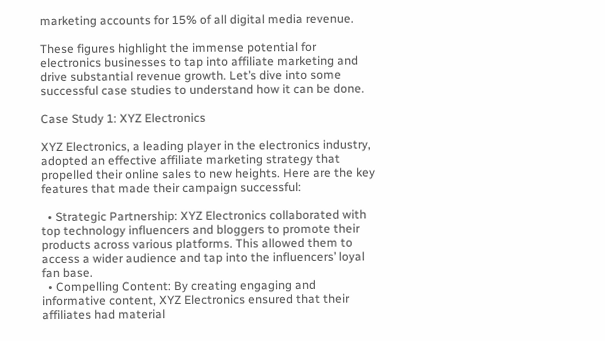marketing accounts for 15% of all digital media revenue.

These figures highlight the immense potential for electronics businesses to tap into affiliate marketing and drive substantial revenue growth. Let’s dive into some successful case studies to understand how it can be done.

Case Study 1: XYZ Electronics

XYZ Electronics, a leading player in the electronics industry, adopted an effective affiliate marketing strategy that propelled their online sales to new heights. Here are the key features that made their campaign successful:

  • Strategic Partnership: XYZ Electronics collaborated with top technology influencers and bloggers to promote their products across various platforms. This allowed them to access a wider audience and tap into the influencers’ loyal fan base.
  • Compelling Content: By creating engaging and informative content, XYZ Electronics ensured that their affiliates had material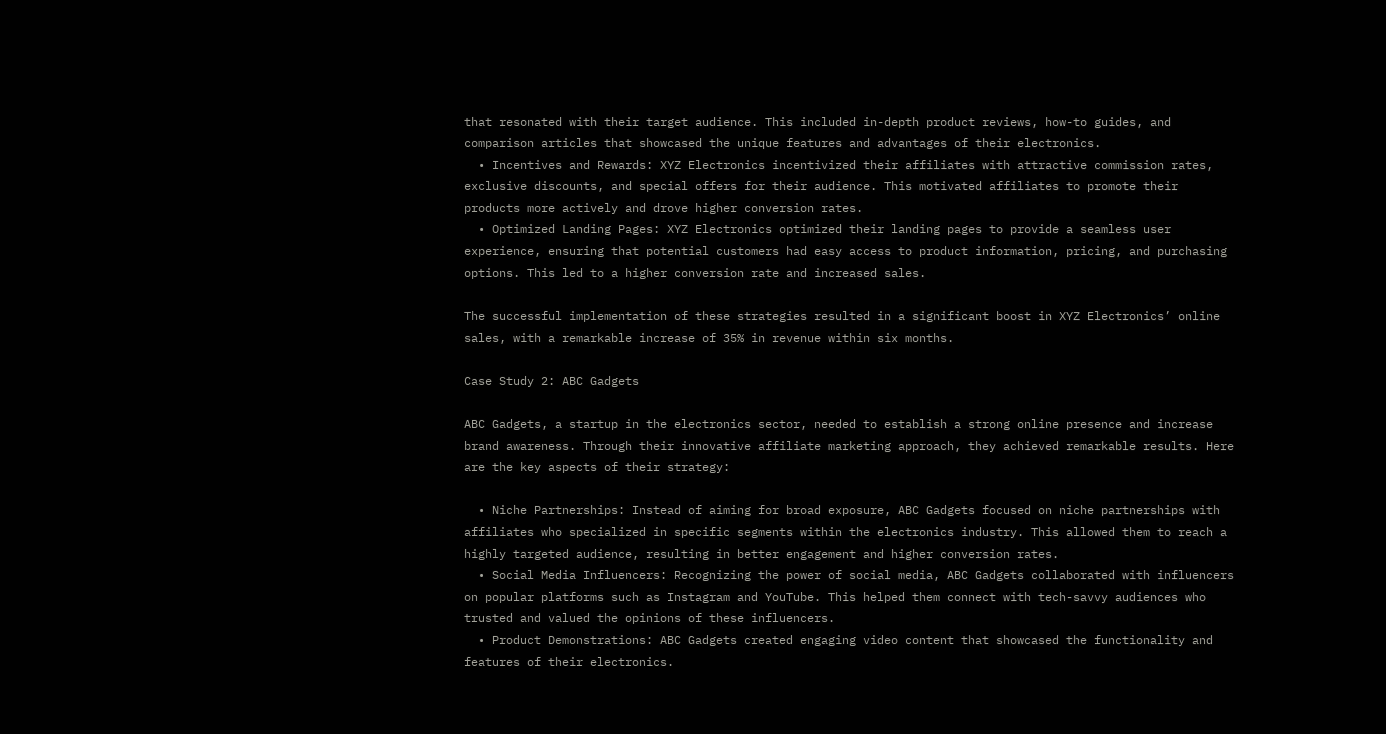that resonated with their target audience. This included in-depth product reviews, how-to guides, and comparison articles that showcased the unique features and advantages of their electronics.
  • Incentives and Rewards: XYZ Electronics incentivized their affiliates with attractive commission rates, exclusive discounts, and special offers for their audience. This motivated affiliates to promote their products more actively and drove higher conversion rates.
  • Optimized Landing Pages: XYZ Electronics optimized their landing pages to provide a seamless user experience, ensuring that potential customers had easy access to product information, pricing, and purchasing options. This led to a higher conversion rate and increased sales.

The successful implementation of these strategies resulted in a significant boost in XYZ Electronics’ online sales, with a remarkable increase of 35% in revenue within six months.

Case Study 2: ABC Gadgets

ABC Gadgets, a startup in the electronics sector, needed to establish a strong online presence and increase brand awareness. Through their innovative affiliate marketing approach, they achieved remarkable results. Here are the key aspects of their strategy:

  • Niche Partnerships: Instead of aiming for broad exposure, ABC Gadgets focused on niche partnerships with affiliates who specialized in specific segments within the electronics industry. This allowed them to reach a highly targeted audience, resulting in better engagement and higher conversion rates.
  • Social Media Influencers: Recognizing the power of social media, ABC Gadgets collaborated with influencers on popular platforms such as Instagram and YouTube. This helped them connect with tech-savvy audiences who trusted and valued the opinions of these influencers.
  • Product Demonstrations: ABC Gadgets created engaging video content that showcased the functionality and features of their electronics.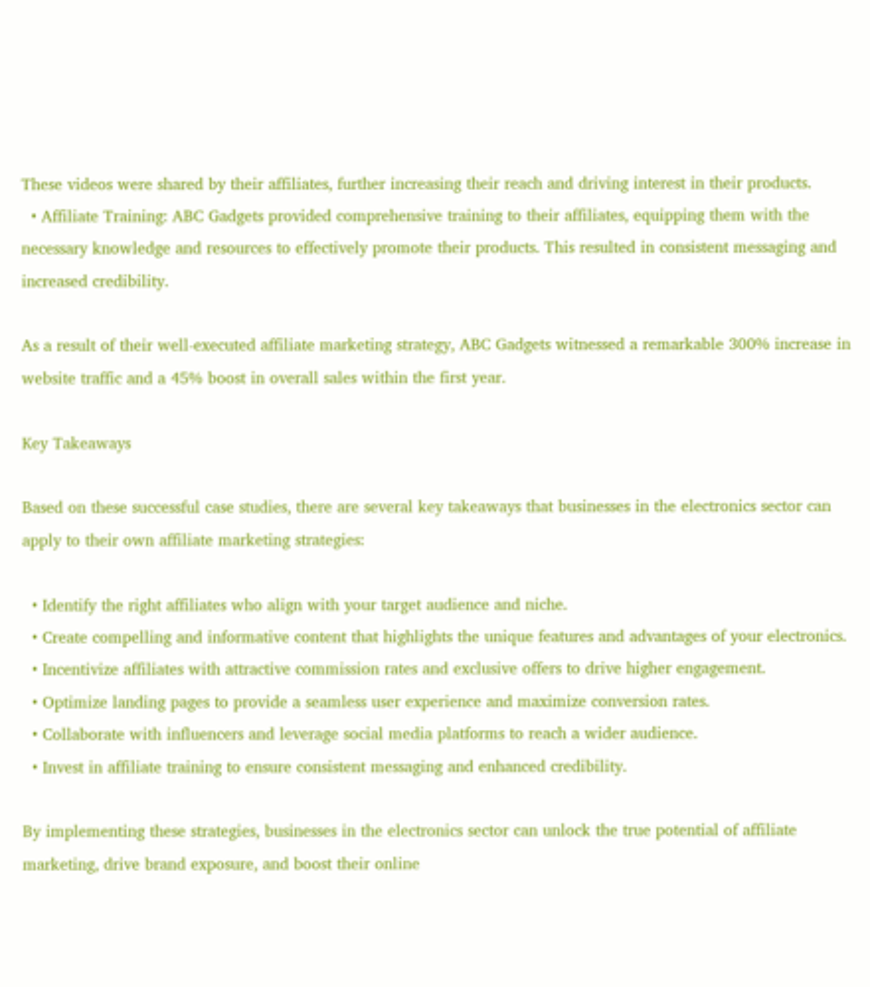These videos were shared by their affiliates, further increasing their reach and driving interest in their products.
  • Affiliate Training: ABC Gadgets provided comprehensive training to their affiliates, equipping them with the necessary knowledge and resources to effectively promote their products. This resulted in consistent messaging and increased credibility.

As a result of their well-executed affiliate marketing strategy, ABC Gadgets witnessed a remarkable 300% increase in website traffic and a 45% boost in overall sales within the first year.

Key Takeaways

Based on these successful case studies, there are several key takeaways that businesses in the electronics sector can apply to their own affiliate marketing strategies:

  • Identify the right affiliates who align with your target audience and niche.
  • Create compelling and informative content that highlights the unique features and advantages of your electronics.
  • Incentivize affiliates with attractive commission rates and exclusive offers to drive higher engagement.
  • Optimize landing pages to provide a seamless user experience and maximize conversion rates.
  • Collaborate with influencers and leverage social media platforms to reach a wider audience.
  • Invest in affiliate training to ensure consistent messaging and enhanced credibility.

By implementing these strategies, businesses in the electronics sector can unlock the true potential of affiliate marketing, drive brand exposure, and boost their online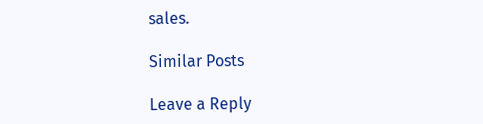sales.

Similar Posts

Leave a Reply